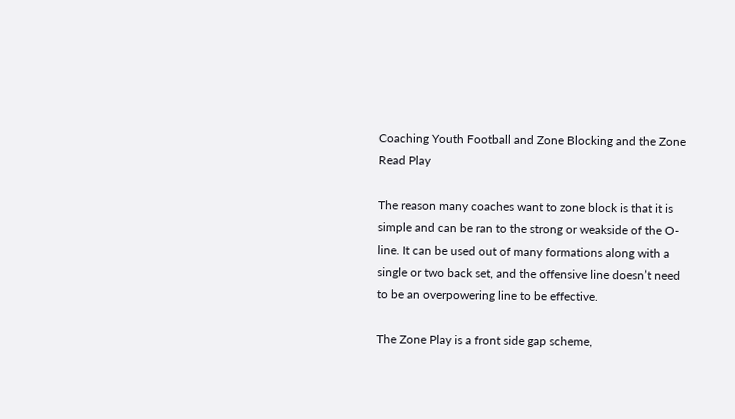Coaching Youth Football and Zone Blocking and the Zone Read Play

The reason many coaches want to zone block is that it is simple and can be ran to the strong or weakside of the O-line. It can be used out of many formations along with a single or two back set, and the offensive line doesn’t need to be an overpowering line to be effective.

The Zone Play is a front side gap scheme,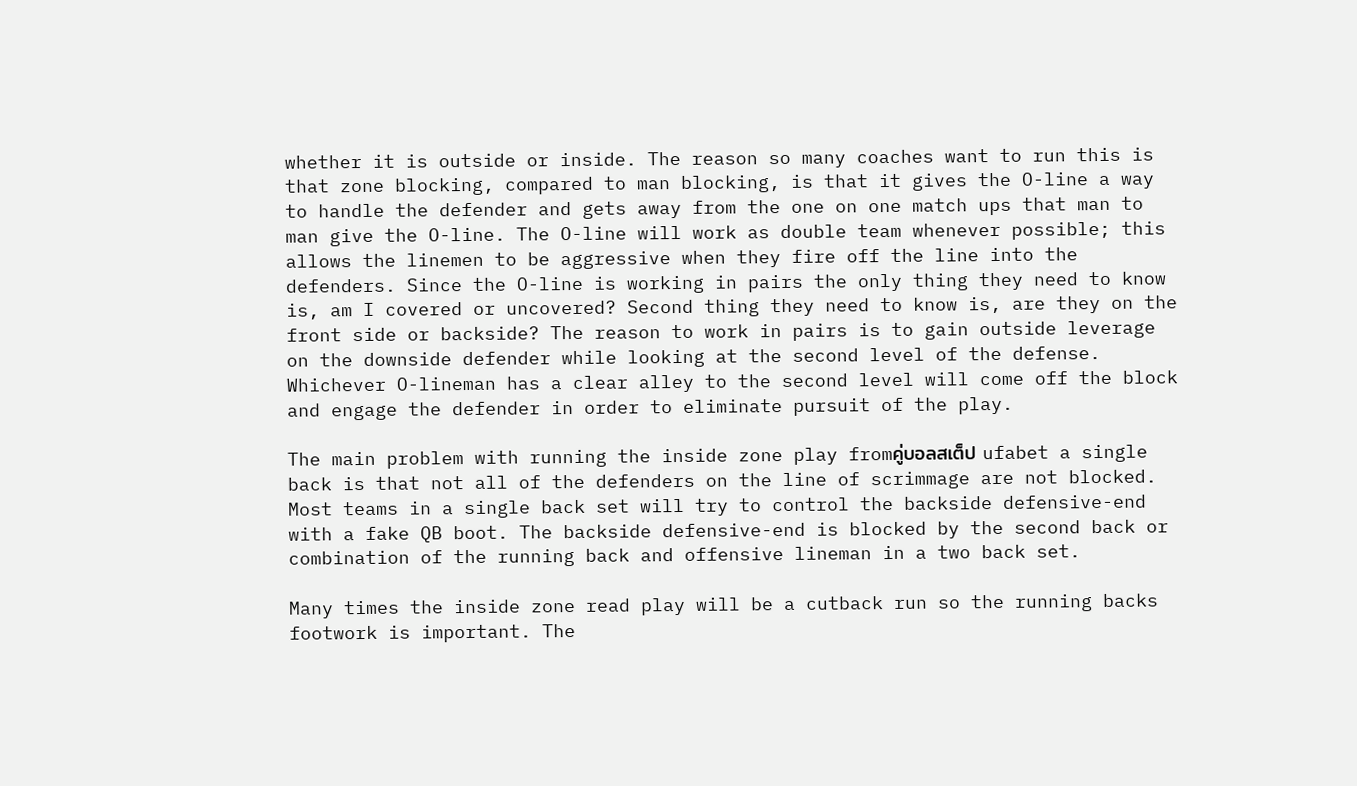whether it is outside or inside. The reason so many coaches want to run this is that zone blocking, compared to man blocking, is that it gives the O-line a way to handle the defender and gets away from the one on one match ups that man to man give the O-line. The O-line will work as double team whenever possible; this allows the linemen to be aggressive when they fire off the line into the defenders. Since the O-line is working in pairs the only thing they need to know is, am I covered or uncovered? Second thing they need to know is, are they on the front side or backside? The reason to work in pairs is to gain outside leverage on the downside defender while looking at the second level of the defense. Whichever O-lineman has a clear alley to the second level will come off the block and engage the defender in order to eliminate pursuit of the play.

The main problem with running the inside zone play fromคู่บอลสเต็ป ufabet a single back is that not all of the defenders on the line of scrimmage are not blocked. Most teams in a single back set will try to control the backside defensive-end with a fake QB boot. The backside defensive-end is blocked by the second back or combination of the running back and offensive lineman in a two back set.

Many times the inside zone read play will be a cutback run so the running backs footwork is important. The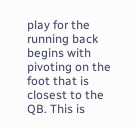play for the running back begins with pivoting on the foot that is closest to the QB. This is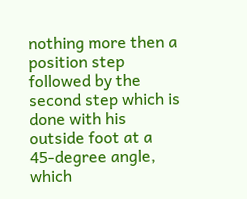nothing more then a position step followed by the second step which is done with his outside foot at a 45-degree angle, which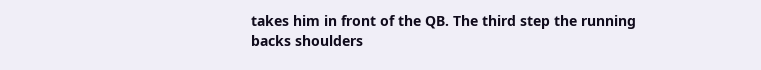takes him in front of the QB. The third step the running backs shoulders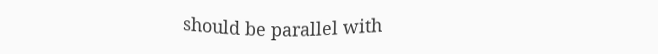should be parallel with